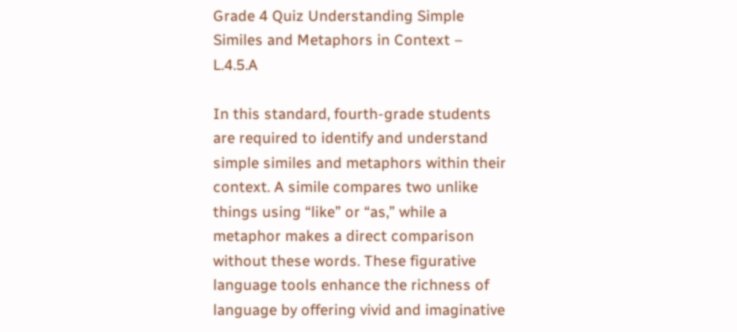Grade 4 Quiz Understanding Simple Similes and Metaphors in Context – L.4.5.A

In this standard, fourth-grade students are required to identify and understand simple similes and metaphors within their context. A simile compares two unlike things using “like” or “as,” while a metaphor makes a direct comparison without these words. These figurative language tools enhance the richness of language by offering vivid and imaginative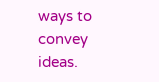ways to convey ideas.